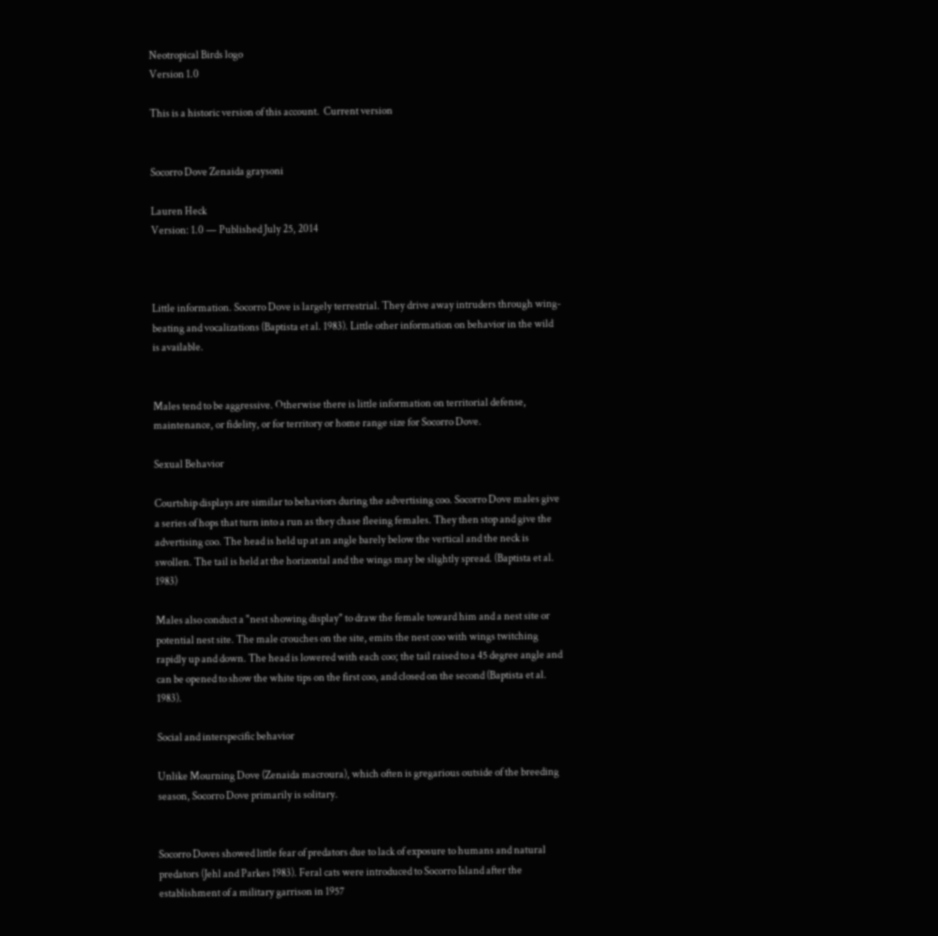Neotropical Birds logo
Version 1.0

This is a historic version of this account.  Current version


Socorro Dove Zenaida graysoni

Lauren Heck
Version: 1.0 — Published July 25, 2014



Little information. Socorro Dove is largely terrestrial. They drive away intruders through wing-beating and vocalizations (Baptista et al. 1983). Little other information on behavior in the wild is available.


Males tend to be aggressive. Otherwise there is little information on territorial defense, maintenance, or fidelity, or for territory or home range size for Socorro Dove.

Sexual Behavior

Courtship displays are similar to behaviors during the advertising coo. Socorro Dove males give a series of hops that turn into a run as they chase fleeing females. They then stop and give the advertising coo. The head is held up at an angle barely below the vertical and the neck is swollen. The tail is held at the horizontal and the wings may be slightly spread. (Baptista et al. 1983)

Males also conduct a "nest showing display" to draw the female toward him and a nest site or potential nest site. The male crouches on the site, emits the nest coo with wings twitching rapidly up and down. The head is lowered with each coo; the tail raised to a 45 degree angle and can be opened to show the white tips on the first coo, and closed on the second (Baptista et al. 1983).

Social and interspecific behavior

Unlike Mourning Dove (Zenaida macroura), which often is gregarious outside of the breeding season, Socorro Dove primarily is solitary.


Socorro Doves showed little fear of predators due to lack of exposure to humans and natural predators (Jehl and Parkes 1983). Feral cats were introduced to Socorro Island after the establishment of a military garrison in 1957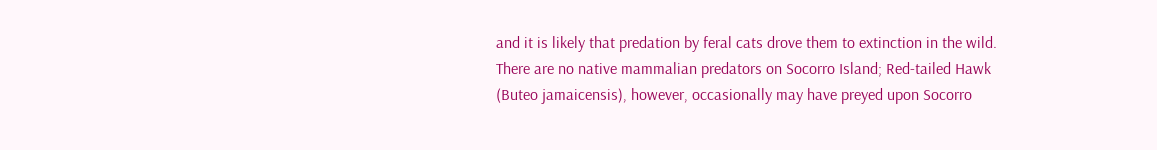and it is likely that predation by feral cats drove them to extinction in the wild. There are no native mammalian predators on Socorro Island; Red-tailed Hawk (Buteo jamaicensis), however, occasionally may have preyed upon Socorro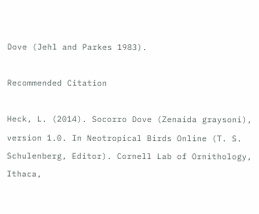Dove (Jehl and Parkes 1983).

Recommended Citation

Heck, L. (2014). Socorro Dove (Zenaida graysoni), version 1.0. In Neotropical Birds Online (T. S. Schulenberg, Editor). Cornell Lab of Ornithology, Ithaca,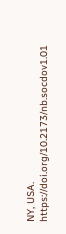NY, USA. https://doi.org/10.2173/nb.socdov1.01